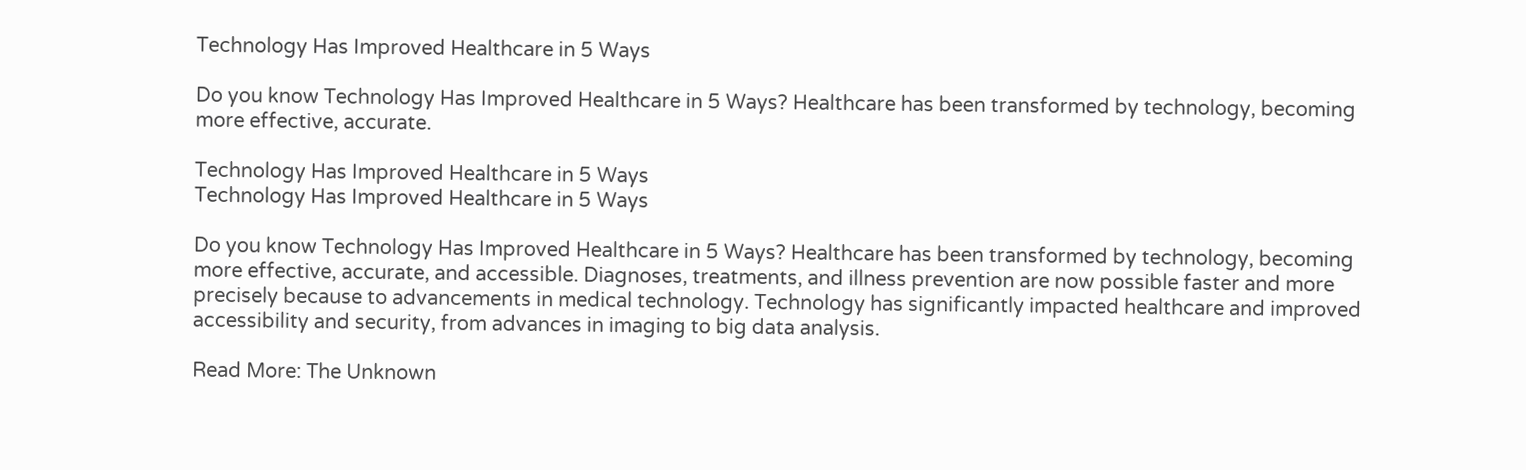Technology Has Improved Healthcare in 5 Ways

Do you know Technology Has Improved Healthcare in 5 Ways? Healthcare has been transformed by technology, becoming more effective, accurate.

Technology Has Improved Healthcare in 5 Ways
Technology Has Improved Healthcare in 5 Ways

Do you know Technology Has Improved Healthcare in 5 Ways? Healthcare has been transformed by technology, becoming more effective, accurate, and accessible. Diagnoses, treatments, and illness prevention are now possible faster and more precisely because to advancements in medical technology. Technology has significantly impacted healthcare and improved accessibility and security, from advances in imaging to big data analysis.

Read More: The Unknown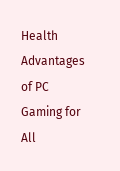Health Advantages of PC Gaming for All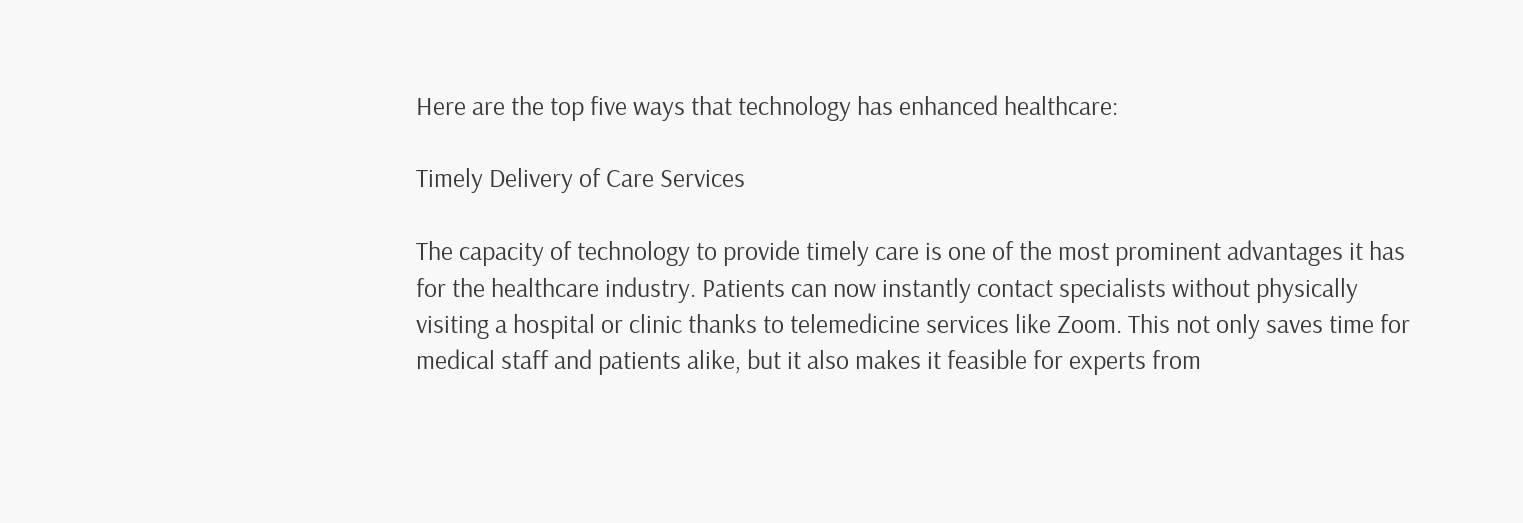Here are the top five ways that technology has enhanced healthcare:

Timely Delivery of Care Services

The capacity of technology to provide timely care is one of the most prominent advantages it has for the healthcare industry. Patients can now instantly contact specialists without physically visiting a hospital or clinic thanks to telemedicine services like Zoom. This not only saves time for medical staff and patients alike, but it also makes it feasible for experts from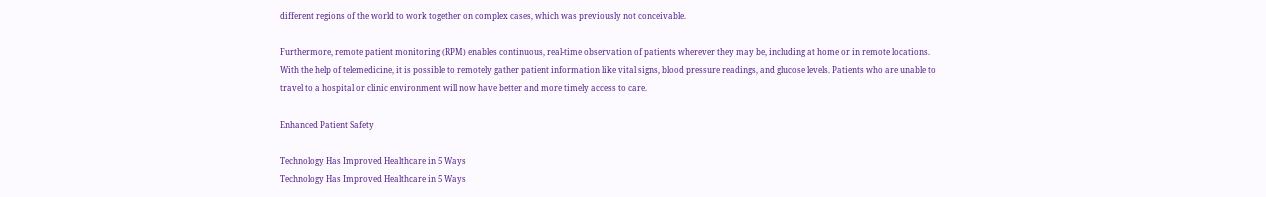different regions of the world to work together on complex cases, which was previously not conceivable.

Furthermore, remote patient monitoring (RPM) enables continuous, real-time observation of patients wherever they may be, including at home or in remote locations. With the help of telemedicine, it is possible to remotely gather patient information like vital signs, blood pressure readings, and glucose levels. Patients who are unable to travel to a hospital or clinic environment will now have better and more timely access to care.

Enhanced Patient Safety

Technology Has Improved Healthcare in 5 Ways
Technology Has Improved Healthcare in 5 Ways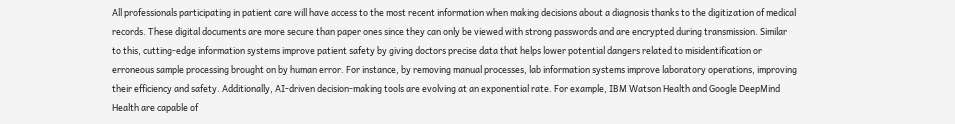All professionals participating in patient care will have access to the most recent information when making decisions about a diagnosis thanks to the digitization of medical records. These digital documents are more secure than paper ones since they can only be viewed with strong passwords and are encrypted during transmission. Similar to this, cutting-edge information systems improve patient safety by giving doctors precise data that helps lower potential dangers related to misidentification or erroneous sample processing brought on by human error. For instance, by removing manual processes, lab information systems improve laboratory operations, improving their efficiency and safety. Additionally, AI-driven decision-making tools are evolving at an exponential rate. For example, IBM Watson Health and Google DeepMind Health are capable of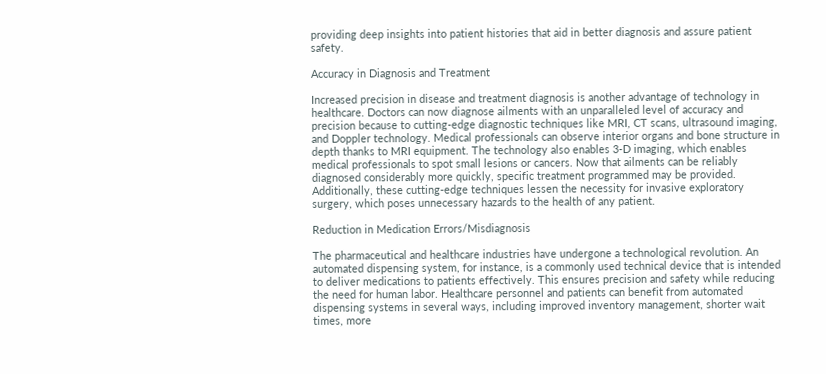providing deep insights into patient histories that aid in better diagnosis and assure patient safety.

Accuracy in Diagnosis and Treatment

Increased precision in disease and treatment diagnosis is another advantage of technology in healthcare. Doctors can now diagnose ailments with an unparalleled level of accuracy and precision because to cutting-edge diagnostic techniques like MRI, CT scans, ultrasound imaging, and Doppler technology. Medical professionals can observe interior organs and bone structure in depth thanks to MRI equipment. The technology also enables 3-D imaging, which enables medical professionals to spot small lesions or cancers. Now that ailments can be reliably diagnosed considerably more quickly, specific treatment programmed may be provided. Additionally, these cutting-edge techniques lessen the necessity for invasive exploratory surgery, which poses unnecessary hazards to the health of any patient.

Reduction in Medication Errors/Misdiagnosis

The pharmaceutical and healthcare industries have undergone a technological revolution. An automated dispensing system, for instance, is a commonly used technical device that is intended to deliver medications to patients effectively. This ensures precision and safety while reducing the need for human labor. Healthcare personnel and patients can benefit from automated dispensing systems in several ways, including improved inventory management, shorter wait times, more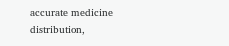accurate medicine distribution,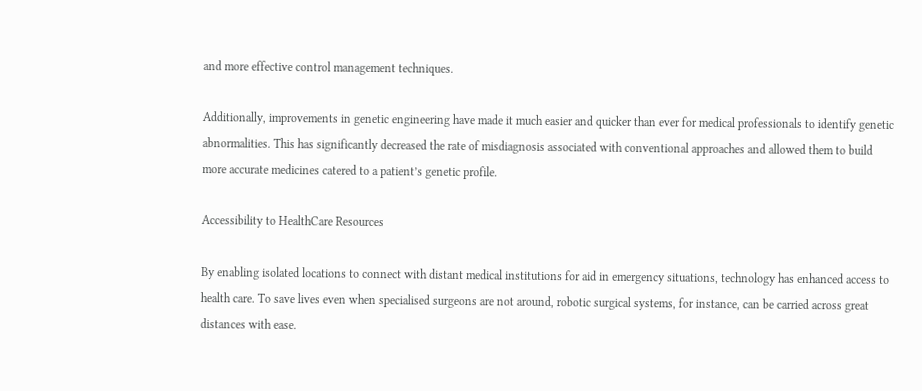and more effective control management techniques.

Additionally, improvements in genetic engineering have made it much easier and quicker than ever for medical professionals to identify genetic abnormalities. This has significantly decreased the rate of misdiagnosis associated with conventional approaches and allowed them to build more accurate medicines catered to a patient’s genetic profile.

Accessibility to HealthCare Resources

By enabling isolated locations to connect with distant medical institutions for aid in emergency situations, technology has enhanced access to health care. To save lives even when specialised surgeons are not around, robotic surgical systems, for instance, can be carried across great distances with ease.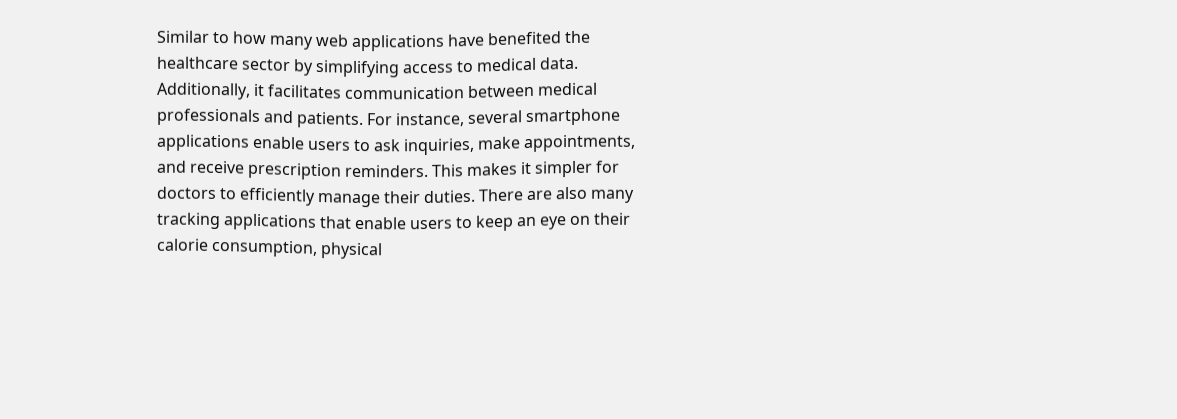Similar to how many web applications have benefited the healthcare sector by simplifying access to medical data. Additionally, it facilitates communication between medical professionals and patients. For instance, several smartphone applications enable users to ask inquiries, make appointments, and receive prescription reminders. This makes it simpler for doctors to efficiently manage their duties. There are also many tracking applications that enable users to keep an eye on their calorie consumption, physical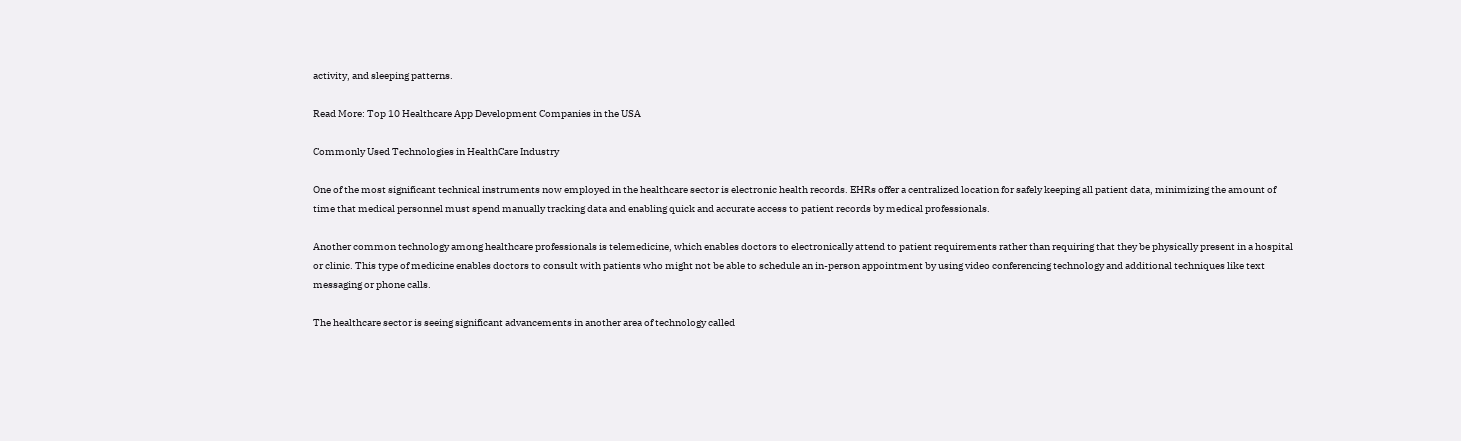activity, and sleeping patterns.

Read More: Top 10 Healthcare App Development Companies in the USA

Commonly Used Technologies in HealthCare Industry

One of the most significant technical instruments now employed in the healthcare sector is electronic health records. EHRs offer a centralized location for safely keeping all patient data, minimizing the amount of time that medical personnel must spend manually tracking data and enabling quick and accurate access to patient records by medical professionals.

Another common technology among healthcare professionals is telemedicine, which enables doctors to electronically attend to patient requirements rather than requiring that they be physically present in a hospital or clinic. This type of medicine enables doctors to consult with patients who might not be able to schedule an in-person appointment by using video conferencing technology and additional techniques like text messaging or phone calls.

The healthcare sector is seeing significant advancements in another area of technology called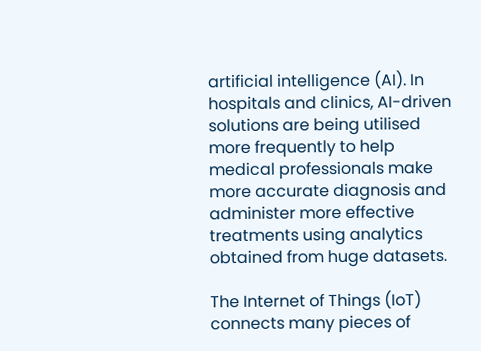artificial intelligence (AI). In hospitals and clinics, AI-driven solutions are being utilised more frequently to help medical professionals make more accurate diagnosis and administer more effective treatments using analytics obtained from huge datasets.

The Internet of Things (IoT) connects many pieces of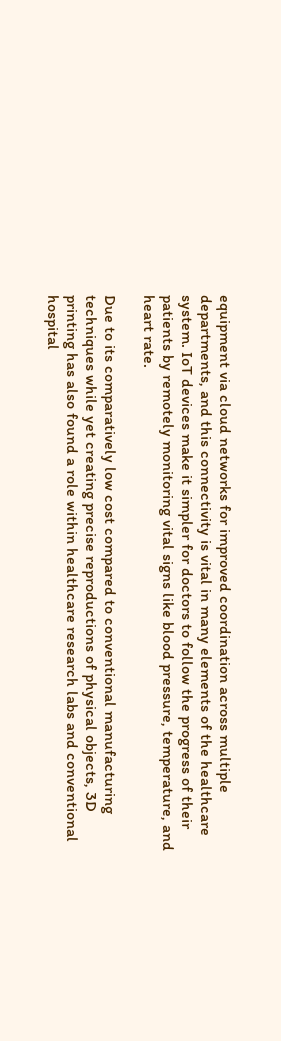equipment via cloud networks for improved coordination across multiple departments, and this connectivity is vital in many elements of the healthcare system. IoT devices make it simpler for doctors to follow the progress of their patients by remotely monitoring vital signs like blood pressure, temperature, and heart rate.

Due to its comparatively low cost compared to conventional manufacturing techniques while yet creating precise reproductions of physical objects, 3D printing has also found a role within healthcare research labs and conventional hospital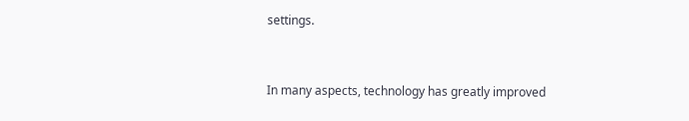settings.


In many aspects, technology has greatly improved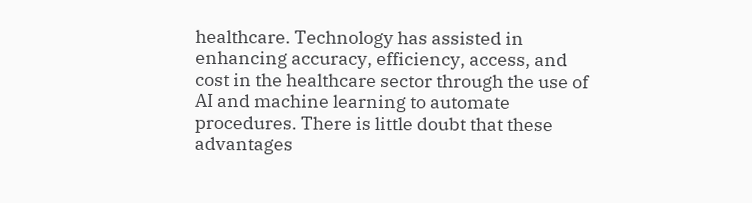healthcare. Technology has assisted in enhancing accuracy, efficiency, access, and cost in the healthcare sector through the use of AI and machine learning to automate procedures. There is little doubt that these advantages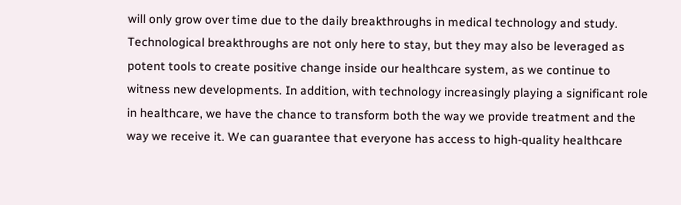will only grow over time due to the daily breakthroughs in medical technology and study. Technological breakthroughs are not only here to stay, but they may also be leveraged as potent tools to create positive change inside our healthcare system, as we continue to witness new developments. In addition, with technology increasingly playing a significant role in healthcare, we have the chance to transform both the way we provide treatment and the way we receive it. We can guarantee that everyone has access to high-quality healthcare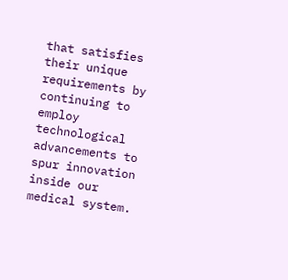that satisfies their unique requirements by continuing to employ technological advancements to spur innovation inside our medical system.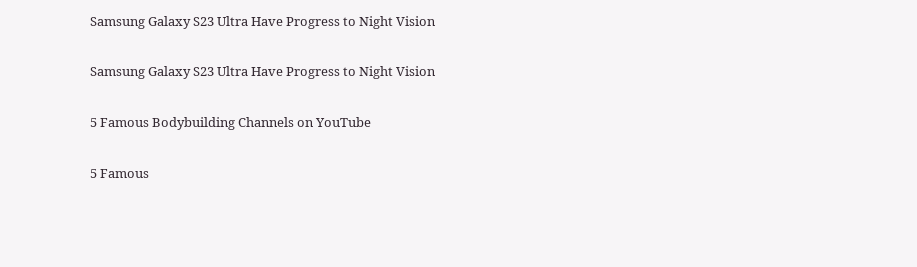Samsung Galaxy S23 Ultra Have Progress to Night Vision

Samsung Galaxy S23 Ultra Have Progress to Night Vision

5 Famous Bodybuilding Channels on YouTube

5 Famous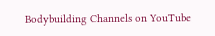Bodybuilding Channels on YouTube